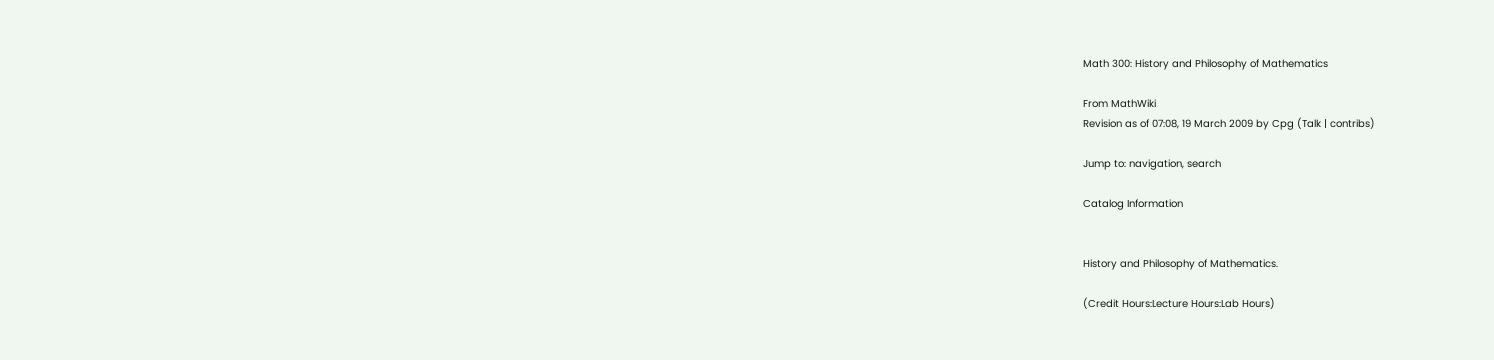Math 300: History and Philosophy of Mathematics

From MathWiki
Revision as of 07:08, 19 March 2009 by Cpg (Talk | contribs)

Jump to: navigation, search

Catalog Information


History and Philosophy of Mathematics.

(Credit Hours:Lecture Hours:Lab Hours)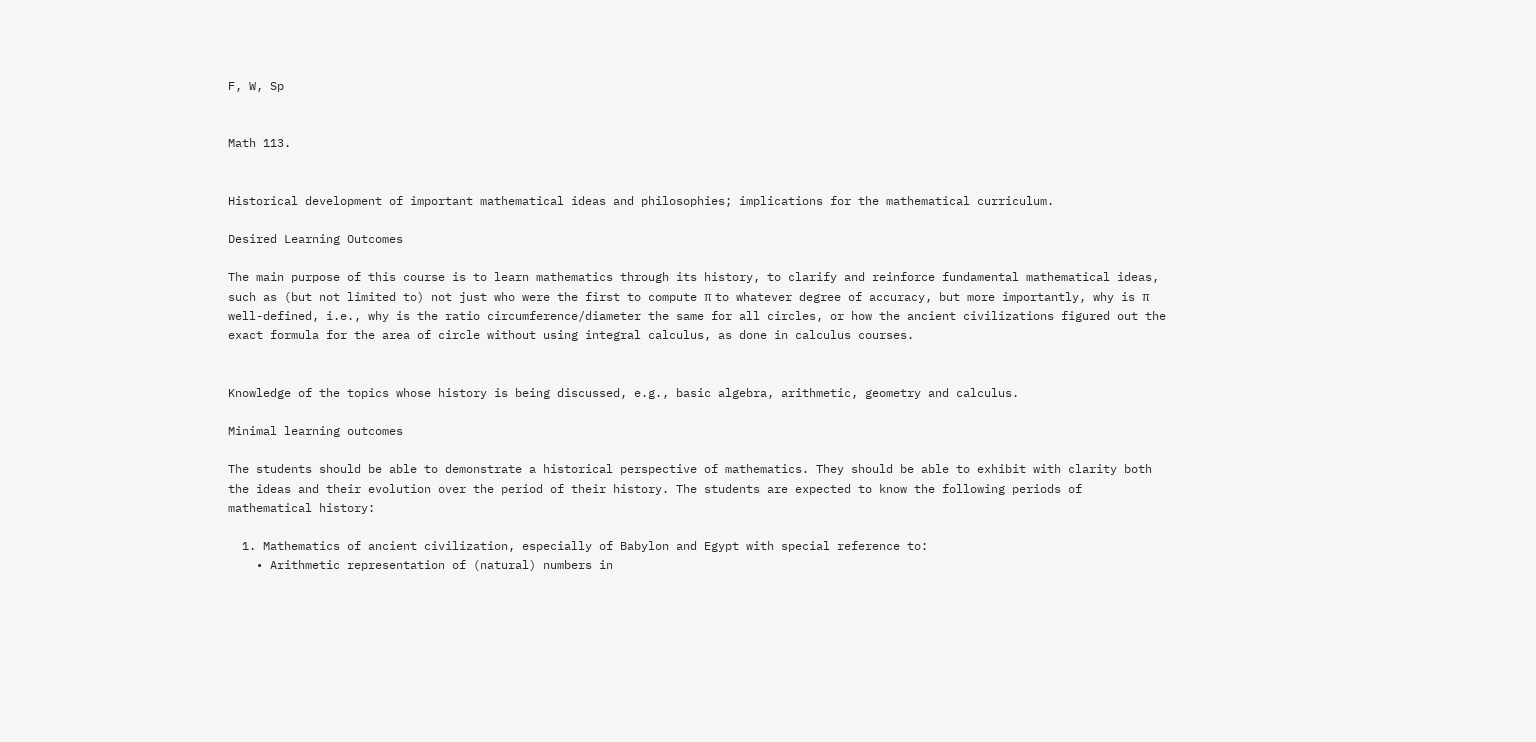F, W, Sp


Math 113.


Historical development of important mathematical ideas and philosophies; implications for the mathematical curriculum.

Desired Learning Outcomes

The main purpose of this course is to learn mathematics through its history, to clarify and reinforce fundamental mathematical ideas, such as (but not limited to) not just who were the first to compute π to whatever degree of accuracy, but more importantly, why is π well-defined, i.e., why is the ratio circumference/diameter the same for all circles, or how the ancient civilizations figured out the exact formula for the area of circle without using integral calculus, as done in calculus courses.


Knowledge of the topics whose history is being discussed, e.g., basic algebra, arithmetic, geometry and calculus.

Minimal learning outcomes

The students should be able to demonstrate a historical perspective of mathematics. They should be able to exhibit with clarity both the ideas and their evolution over the period of their history. The students are expected to know the following periods of mathematical history:

  1. Mathematics of ancient civilization, especially of Babylon and Egypt with special reference to:
    • Arithmetic representation of (natural) numbers in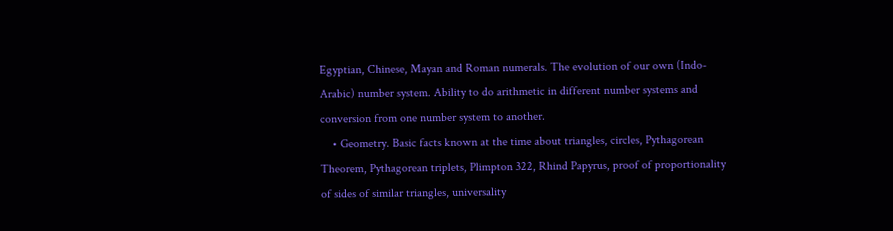Egyptian, Chinese, Mayan and Roman numerals. The evolution of our own (Indo-Arabic) number system. Ability to do arithmetic in different number systems and conversion from one number system to another.
    • Geometry. Basic facts known at the time about triangles, circles, Pythagorean Theorem, Pythagorean triplets, Plimpton 322, Rhind Papyrus, proof of proportionality of sides of similar triangles, universality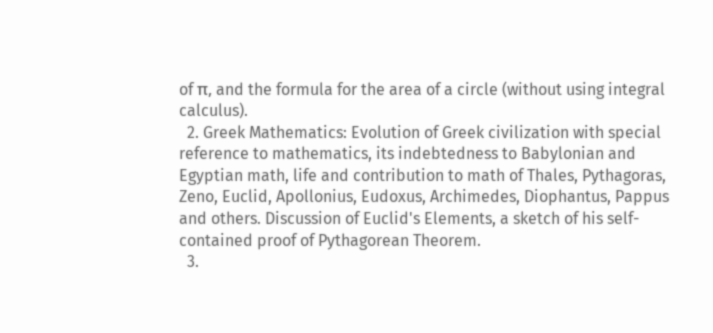of π, and the formula for the area of a circle (without using integral calculus).
  2. Greek Mathematics: Evolution of Greek civilization with special reference to mathematics, its indebtedness to Babylonian and Egyptian math, life and contribution to math of Thales, Pythagoras, Zeno, Euclid, Apollonius, Eudoxus, Archimedes, Diophantus, Pappus and others. Discussion of Euclid's Elements, a sketch of his self-contained proof of Pythagorean Theorem.
  3.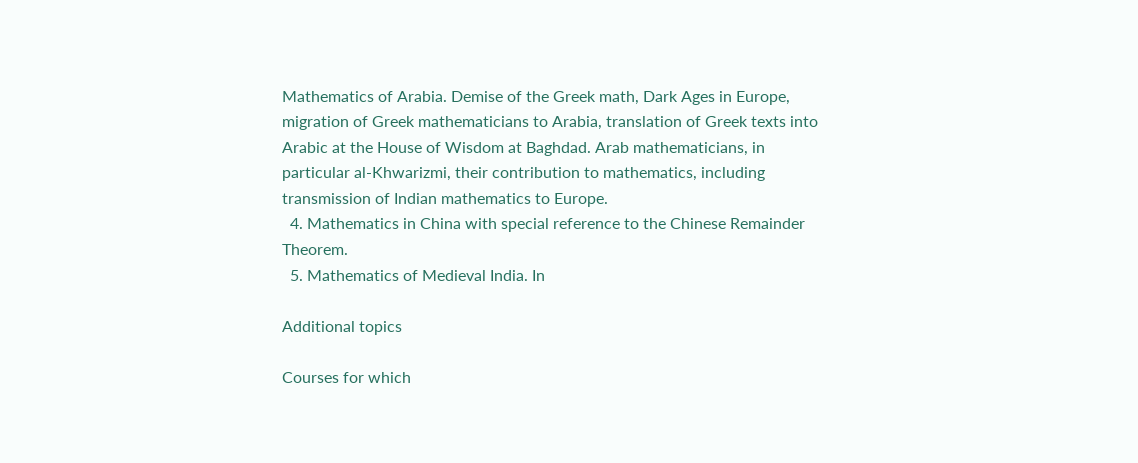Mathematics of Arabia. Demise of the Greek math, Dark Ages in Europe, migration of Greek mathematicians to Arabia, translation of Greek texts into Arabic at the House of Wisdom at Baghdad. Arab mathematicians, in particular al-Khwarizmi, their contribution to mathematics, including transmission of Indian mathematics to Europe.
  4. Mathematics in China with special reference to the Chinese Remainder Theorem.
  5. Mathematics of Medieval India. In

Additional topics

Courses for which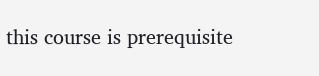this course is prerequisite